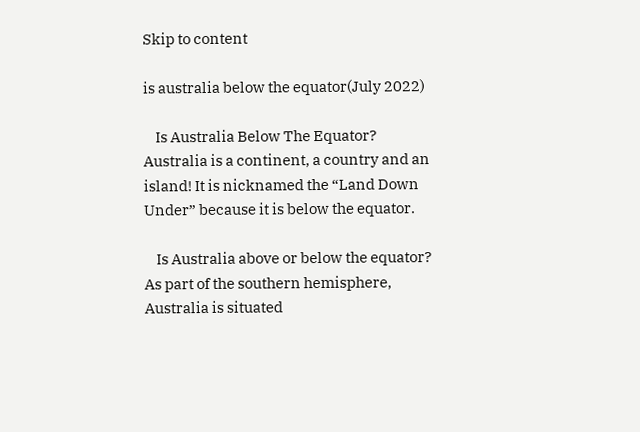Skip to content

is australia below the equator(July 2022)

    Is Australia Below The Equator? Australia is a continent, a country and an island! It is nicknamed the “Land Down Under” because it is below the equator.

    Is Australia above or below the equator? As part of the southern hemisphere, Australia is situated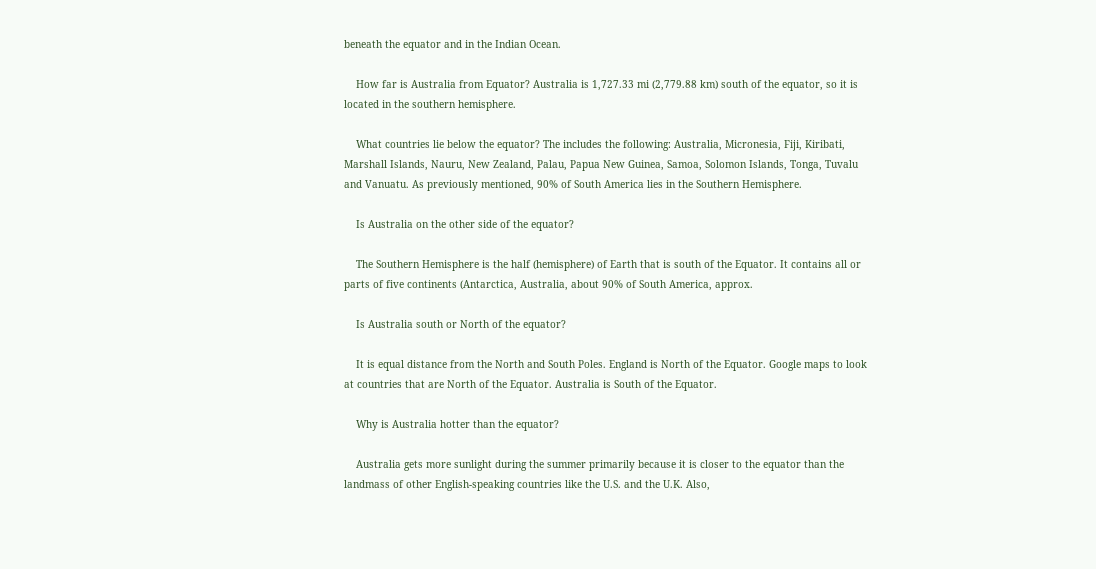beneath the equator and in the Indian Ocean.

    How far is Australia from Equator? Australia is 1,727.33 mi (2,779.88 km) south of the equator, so it is located in the southern hemisphere.

    What countries lie below the equator? The includes the following: Australia, Micronesia, Fiji, Kiribati, Marshall Islands, Nauru, New Zealand, Palau, Papua New Guinea, Samoa, Solomon Islands, Tonga, Tuvalu and Vanuatu. As previously mentioned, 90% of South America lies in the Southern Hemisphere.

    Is Australia on the other side of the equator?

    The Southern Hemisphere is the half (hemisphere) of Earth that is south of the Equator. It contains all or parts of five continents (Antarctica, Australia, about 90% of South America, approx.

    Is Australia south or North of the equator?

    It is equal distance from the North and South Poles. England is North of the Equator. Google maps to look at countries that are North of the Equator. Australia is South of the Equator.

    Why is Australia hotter than the equator?

    Australia gets more sunlight during the summer primarily because it is closer to the equator than the landmass of other English-speaking countries like the U.S. and the U.K. Also,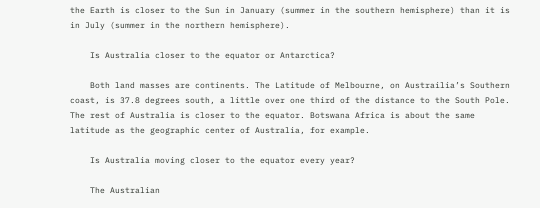the Earth is closer to the Sun in January (summer in the southern hemisphere) than it is in July (summer in the northern hemisphere).

    Is Australia closer to the equator or Antarctica?

    Both land masses are continents. The Latitude of Melbourne, on Austrailia’s Southern coast, is 37.8 degrees south, a little over one third of the distance to the South Pole. The rest of Australia is closer to the equator. Botswana Africa is about the same latitude as the geographic center of Australia, for example.

    Is Australia moving closer to the equator every year?

    The Australian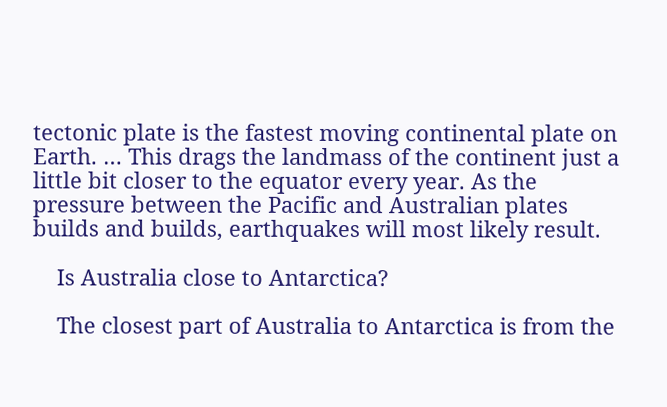tectonic plate is the fastest moving continental plate on Earth. … This drags the landmass of the continent just a little bit closer to the equator every year. As the pressure between the Pacific and Australian plates builds and builds, earthquakes will most likely result.

    Is Australia close to Antarctica?

    The closest part of Australia to Antarctica is from the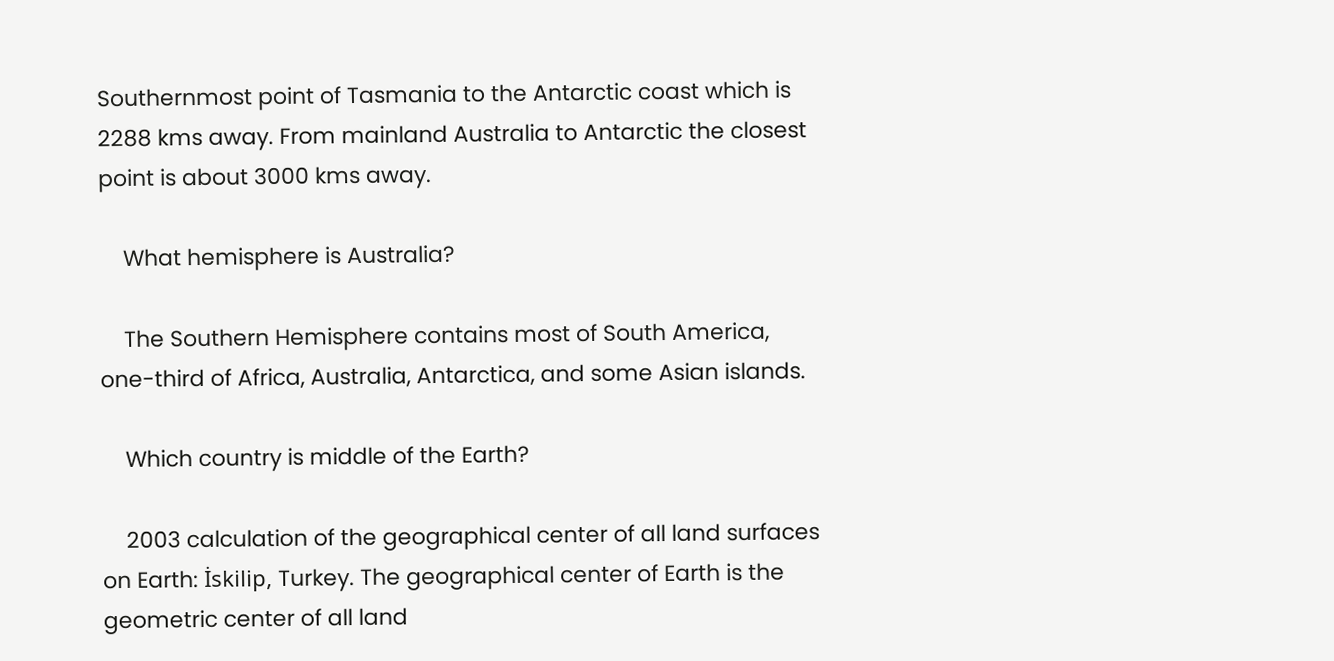Southernmost point of Tasmania to the Antarctic coast which is 2288 kms away. From mainland Australia to Antarctic the closest point is about 3000 kms away.

    What hemisphere is Australia?

    The Southern Hemisphere contains most of South America, one-third of Africa, Australia, Antarctica, and some Asian islands.

    Which country is middle of the Earth?

    2003 calculation of the geographical center of all land surfaces on Earth: İskilip, Turkey. The geographical center of Earth is the geometric center of all land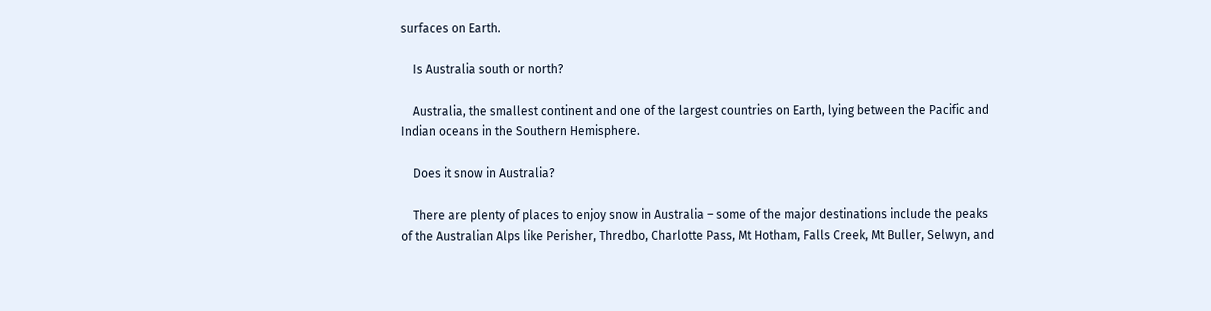surfaces on Earth.

    Is Australia south or north?

    Australia, the smallest continent and one of the largest countries on Earth, lying between the Pacific and Indian oceans in the Southern Hemisphere.

    Does it snow in Australia?

    There are plenty of places to enjoy snow in Australia – some of the major destinations include the peaks of the Australian Alps like Perisher, Thredbo, Charlotte Pass, Mt Hotham, Falls Creek, Mt Buller, Selwyn, and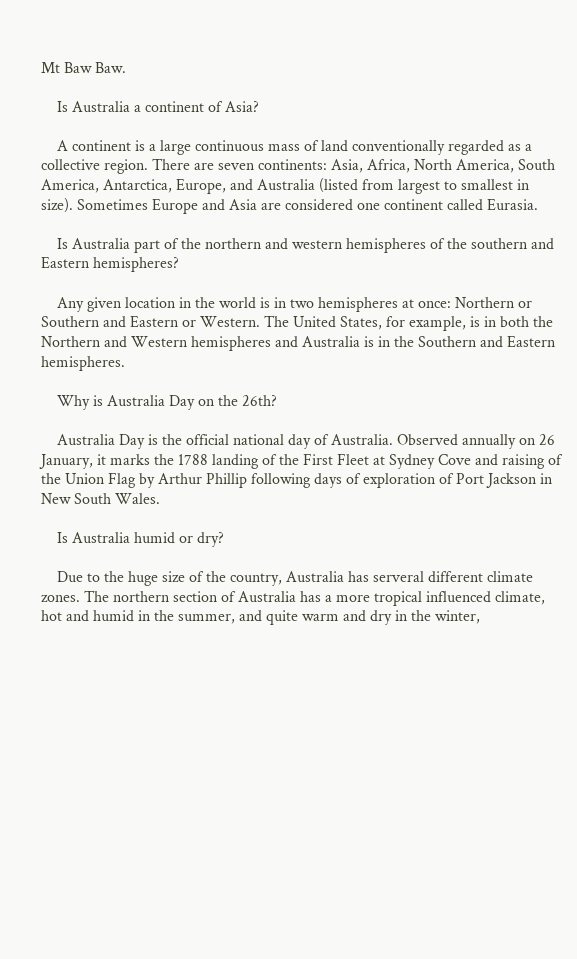Mt Baw Baw.

    Is Australia a continent of Asia?

    A continent is a large continuous mass of land conventionally regarded as a collective region. There are seven continents: Asia, Africa, North America, South America, Antarctica, Europe, and Australia (listed from largest to smallest in size). Sometimes Europe and Asia are considered one continent called Eurasia.

    Is Australia part of the northern and western hemispheres of the southern and Eastern hemispheres?

    Any given location in the world is in two hemispheres at once: Northern or Southern and Eastern or Western. The United States, for example, is in both the Northern and Western hemispheres and Australia is in the Southern and Eastern hemispheres.

    Why is Australia Day on the 26th?

    Australia Day is the official national day of Australia. Observed annually on 26 January, it marks the 1788 landing of the First Fleet at Sydney Cove and raising of the Union Flag by Arthur Phillip following days of exploration of Port Jackson in New South Wales.

    Is Australia humid or dry?

    Due to the huge size of the country, Australia has serveral different climate zones. The northern section of Australia has a more tropical influenced climate, hot and humid in the summer, and quite warm and dry in the winter,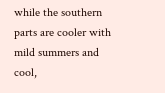while the southern parts are cooler with mild summers and cool,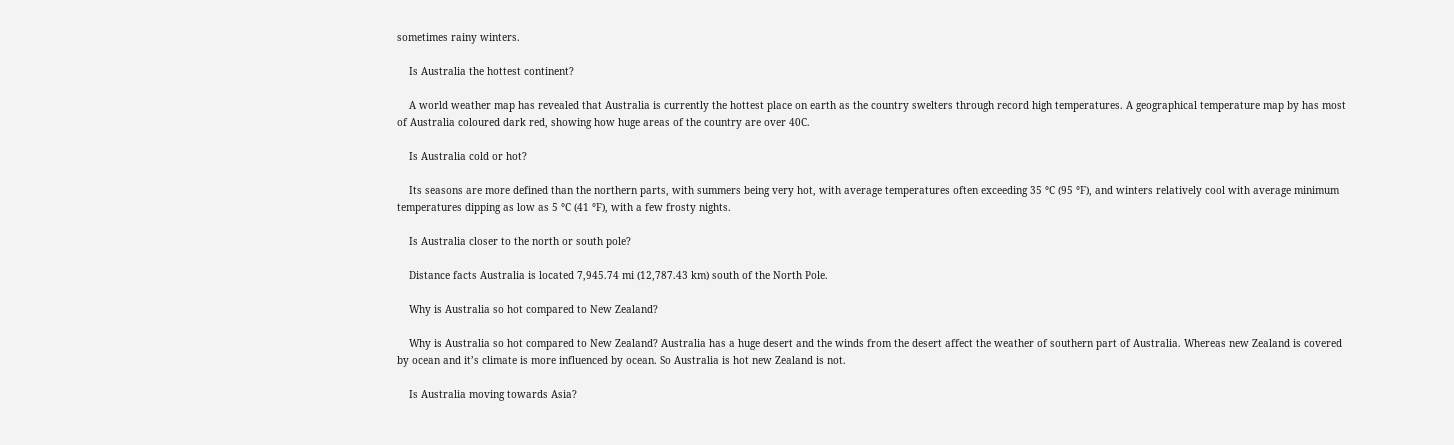sometimes rainy winters.

    Is Australia the hottest continent?

    A world weather map has revealed that Australia is currently the hottest place on earth as the country swelters through record high temperatures. A geographical temperature map by has most of Australia coloured dark red, showing how huge areas of the country are over 40C.

    Is Australia cold or hot?

    Its seasons are more defined than the northern parts, with summers being very hot, with average temperatures often exceeding 35 °C (95 °F), and winters relatively cool with average minimum temperatures dipping as low as 5 °C (41 °F), with a few frosty nights.

    Is Australia closer to the north or south pole?

    Distance facts Australia is located 7,945.74 mi (12,787.43 km) south of the North Pole.

    Why is Australia so hot compared to New Zealand?

    Why is Australia so hot compared to New Zealand? Australia has a huge desert and the winds from the desert affect the weather of southern part of Australia. Whereas new Zealand is covered by ocean and it’s climate is more influenced by ocean. So Australia is hot new Zealand is not.

    Is Australia moving towards Asia?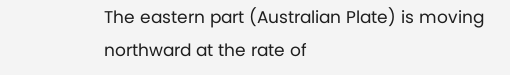The eastern part (Australian Plate) is moving northward at the rate of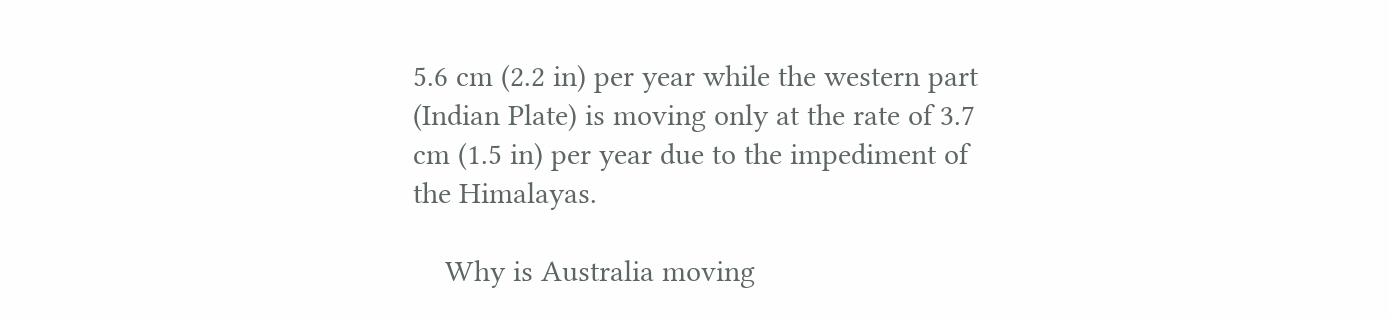5.6 cm (2.2 in) per year while the western part (Indian Plate) is moving only at the rate of 3.7 cm (1.5 in) per year due to the impediment of the Himalayas.

    Why is Australia moving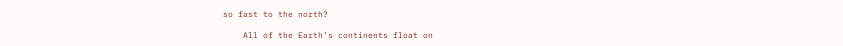so fast to the north?

    All of the Earth’s continents float on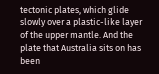tectonic plates, which glide slowly over a plastic-like layer of the upper mantle. And the plate that Australia sits on has been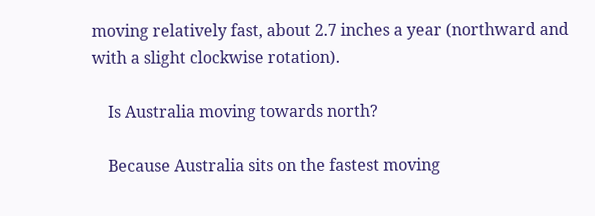moving relatively fast, about 2.7 inches a year (northward and with a slight clockwise rotation).

    Is Australia moving towards north?

    Because Australia sits on the fastest moving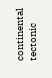continental tectonic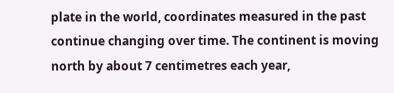plate in the world, coordinates measured in the past continue changing over time. The continent is moving north by about 7 centimetres each year,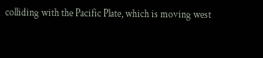colliding with the Pacific Plate, which is moving west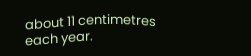about 11 centimetres each year.